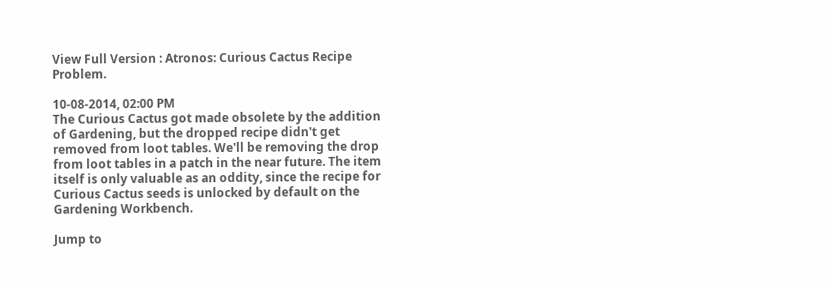View Full Version : Atronos: Curious Cactus Recipe Problem.

10-08-2014, 02:00 PM
The Curious Cactus got made obsolete by the addition of Gardening, but the dropped recipe didn't get removed from loot tables. We'll be removing the drop from loot tables in a patch in the near future. The item itself is only valuable as an oddity, since the recipe for Curious Cactus seeds is unlocked by default on the Gardening Workbench.

Jump to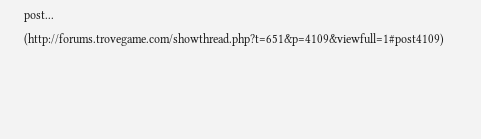post... (http://forums.trovegame.com/showthread.php?t=651&p=4109&viewfull=1#post4109)